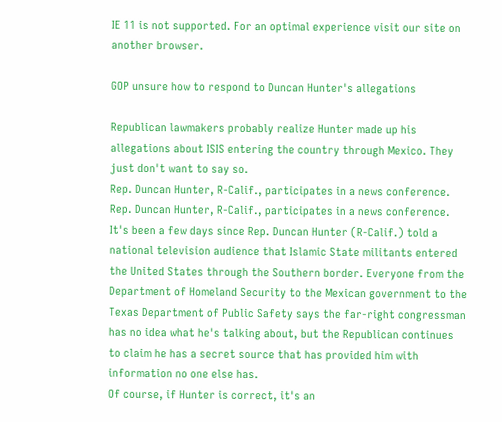IE 11 is not supported. For an optimal experience visit our site on another browser.

GOP unsure how to respond to Duncan Hunter's allegations

Republican lawmakers probably realize Hunter made up his allegations about ISIS entering the country through Mexico. They just don't want to say so.
Rep. Duncan Hunter, R-Calif., participates in a news conference.
Rep. Duncan Hunter, R-Calif., participates in a news conference.
It's been a few days since Rep. Duncan Hunter (R-Calif.) told a national television audience that Islamic State militants entered the United States through the Southern border. Everyone from the Department of Homeland Security to the Mexican government to the Texas Department of Public Safety says the far-right congressman has no idea what he's talking about, but the Republican continues to claim he has a secret source that has provided him with information no one else has.
Of course, if Hunter is correct, it's an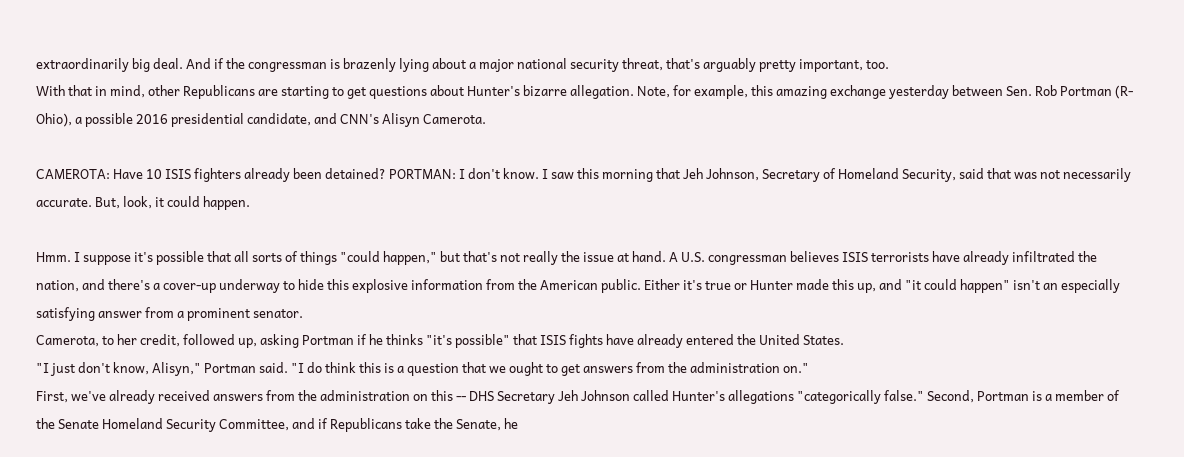extraordinarily big deal. And if the congressman is brazenly lying about a major national security threat, that's arguably pretty important, too.
With that in mind, other Republicans are starting to get questions about Hunter's bizarre allegation. Note, for example, this amazing exchange yesterday between Sen. Rob Portman (R-Ohio), a possible 2016 presidential candidate, and CNN's Alisyn Camerota.

CAMEROTA: Have 10 ISIS fighters already been detained? PORTMAN: I don't know. I saw this morning that Jeh Johnson, Secretary of Homeland Security, said that was not necessarily accurate. But, look, it could happen.

Hmm. I suppose it's possible that all sorts of things "could happen," but that's not really the issue at hand. A U.S. congressman believes ISIS terrorists have already infiltrated the nation, and there's a cover-up underway to hide this explosive information from the American public. Either it's true or Hunter made this up, and "it could happen" isn't an especially satisfying answer from a prominent senator.
Camerota, to her credit, followed up, asking Portman if he thinks "it's possible" that ISIS fights have already entered the United States.
"I just don't know, Alisyn," Portman said. "I do think this is a question that we ought to get answers from the administration on."
First, we've already received answers from the administration on this -- DHS Secretary Jeh Johnson called Hunter's allegations "categorically false." Second, Portman is a member of the Senate Homeland Security Committee, and if Republicans take the Senate, he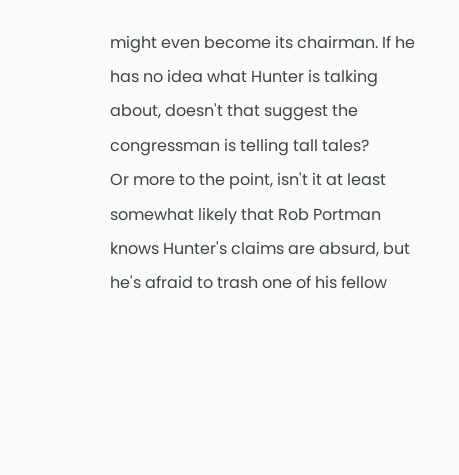might even become its chairman. If he has no idea what Hunter is talking about, doesn't that suggest the congressman is telling tall tales?
Or more to the point, isn't it at least somewhat likely that Rob Portman knows Hunter's claims are absurd, but he's afraid to trash one of his fellow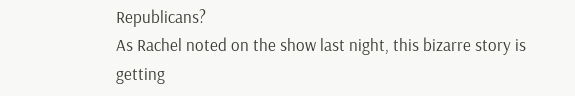Republicans?
As Rachel noted on the show last night, this bizarre story is getting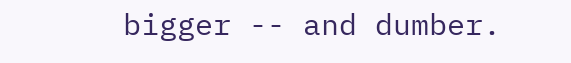bigger -- and dumber.